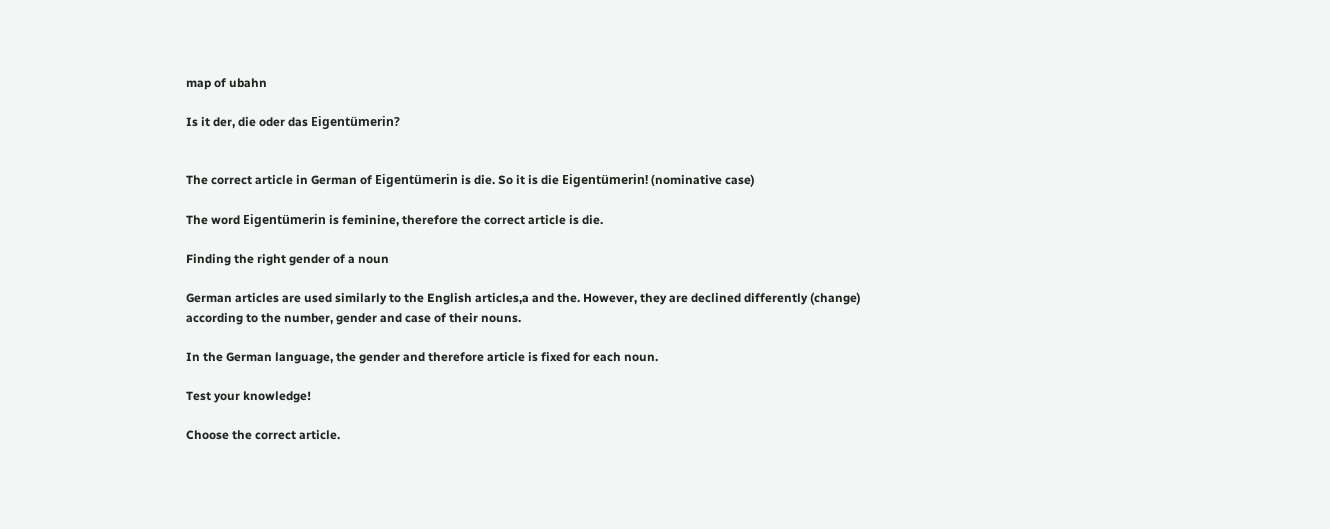map of ubahn

Is it der, die oder das Eigentümerin?


The correct article in German of Eigentümerin is die. So it is die Eigentümerin! (nominative case)

The word Eigentümerin is feminine, therefore the correct article is die.

Finding the right gender of a noun

German articles are used similarly to the English articles,a and the. However, they are declined differently (change) according to the number, gender and case of their nouns.

In the German language, the gender and therefore article is fixed for each noun.

Test your knowledge!

Choose the correct article.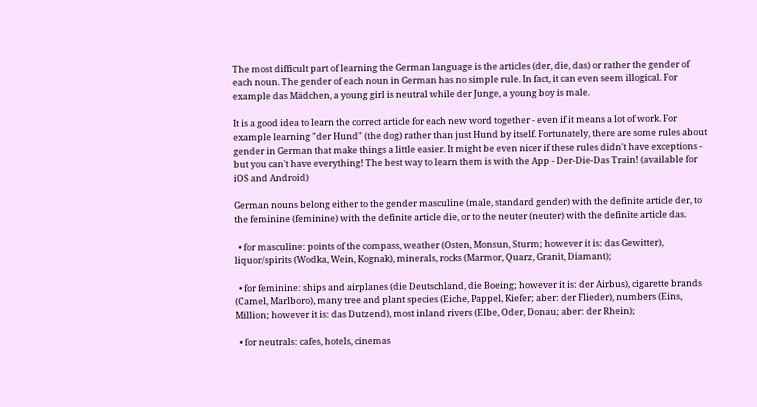The most difficult part of learning the German language is the articles (der, die, das) or rather the gender of each noun. The gender of each noun in German has no simple rule. In fact, it can even seem illogical. For example das Mädchen, a young girl is neutral while der Junge, a young boy is male.

It is a good idea to learn the correct article for each new word together - even if it means a lot of work. For example learning "der Hund" (the dog) rather than just Hund by itself. Fortunately, there are some rules about gender in German that make things a little easier. It might be even nicer if these rules didn't have exceptions - but you can't have everything! The best way to learn them is with the App - Der-Die-Das Train! (available for iOS and Android)

German nouns belong either to the gender masculine (male, standard gender) with the definite article der, to the feminine (feminine) with the definite article die, or to the neuter (neuter) with the definite article das.

  • for masculine: points of the compass, weather (Osten, Monsun, Sturm; however it is: das Gewitter), liquor/spirits (Wodka, Wein, Kognak), minerals, rocks (Marmor, Quarz, Granit, Diamant);

  • for feminine: ships and airplanes (die Deutschland, die Boeing; however it is: der Airbus), cigarette brands (Camel, Marlboro), many tree and plant species (Eiche, Pappel, Kiefer; aber: der Flieder), numbers (Eins, Million; however it is: das Dutzend), most inland rivers (Elbe, Oder, Donau; aber: der Rhein);

  • for neutrals: cafes, hotels, cinemas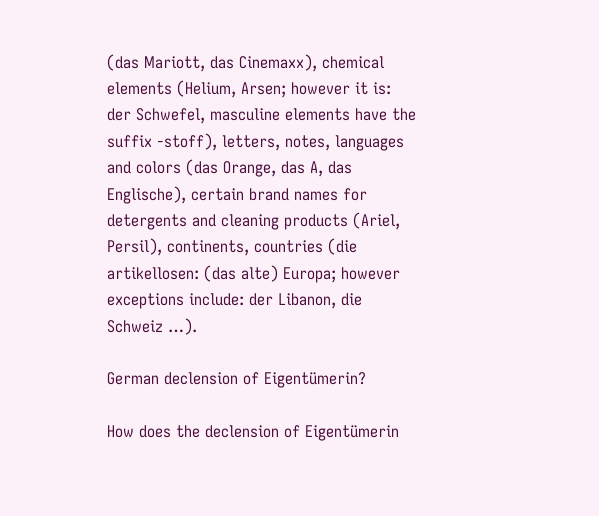(das Mariott, das Cinemaxx), chemical elements (Helium, Arsen; however it is: der Schwefel, masculine elements have the suffix -stoff), letters, notes, languages and colors (das Orange, das A, das Englische), certain brand names for detergents and cleaning products (Ariel, Persil), continents, countries (die artikellosen: (das alte) Europa; however exceptions include: der Libanon, die Schweiz …).

German declension of Eigentümerin?

How does the declension of Eigentümerin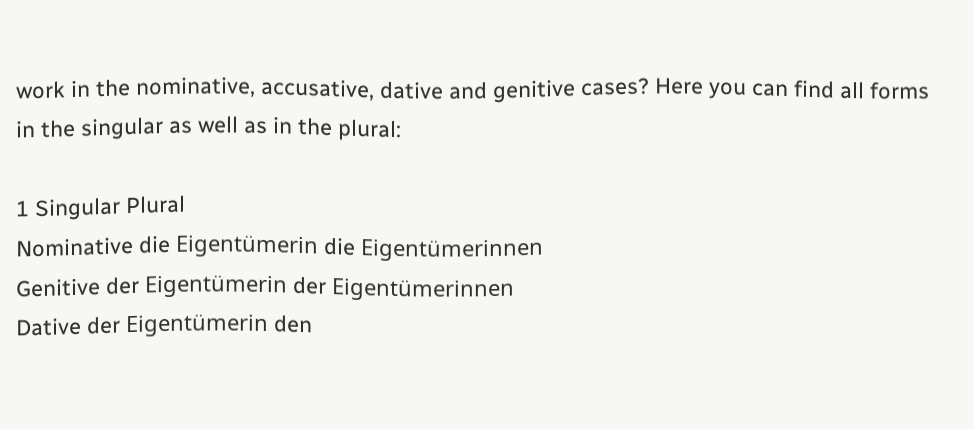work in the nominative, accusative, dative and genitive cases? Here you can find all forms in the singular as well as in the plural:

1 Singular Plural
Nominative die Eigentümerin die Eigentümerinnen
Genitive der Eigentümerin der Eigentümerinnen
Dative der Eigentümerin den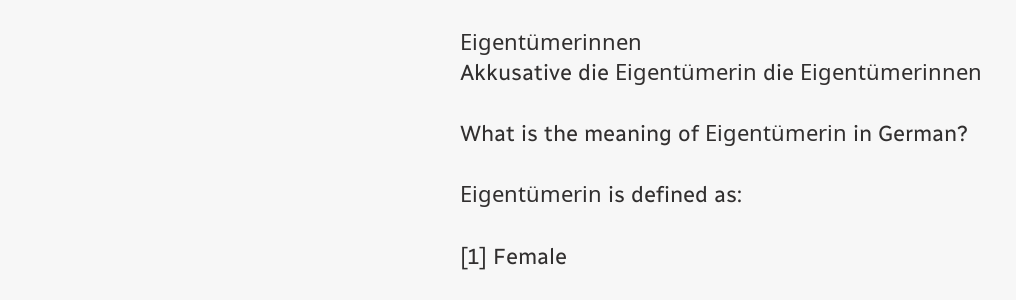Eigentümerinnen
Akkusative die Eigentümerin die Eigentümerinnen

What is the meaning of Eigentümerin in German?

Eigentümerin is defined as:

[1] Female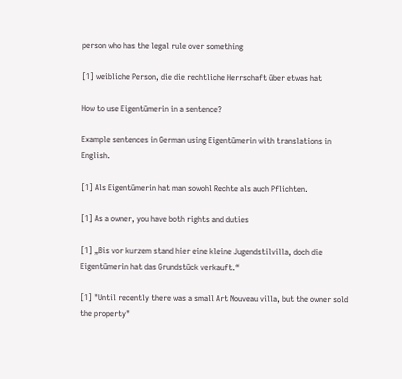person who has the legal rule over something

[1] weibliche Person, die die rechtliche Herrschaft über etwas hat

How to use Eigentümerin in a sentence?

Example sentences in German using Eigentümerin with translations in English.

[1] Als Eigentümerin hat man sowohl Rechte als auch Pflichten.

[1] As a owner, you have both rights and duties

[1] „Bis vor kurzem stand hier eine kleine Jugendstilvilla, doch die Eigentümerin hat das Grundstück verkauft.“

[1] "Until recently there was a small Art Nouveau villa, but the owner sold the property"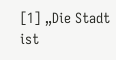[1] „Die Stadt ist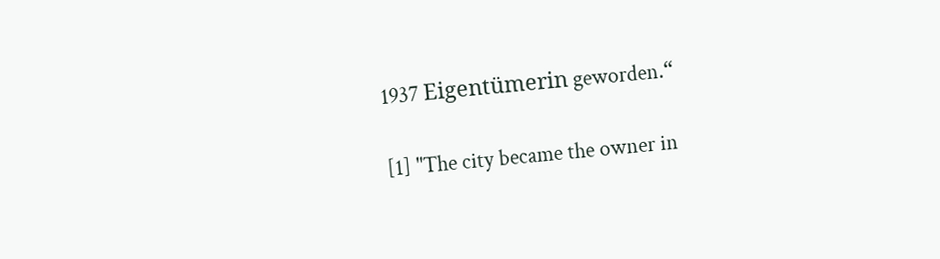1937 Eigentümerin geworden.“

[1] "The city became the owner in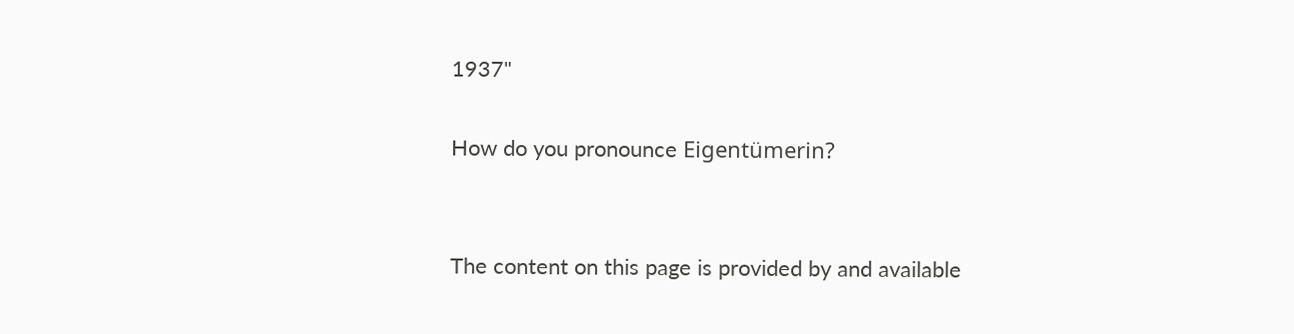1937"

How do you pronounce Eigentümerin?


The content on this page is provided by and available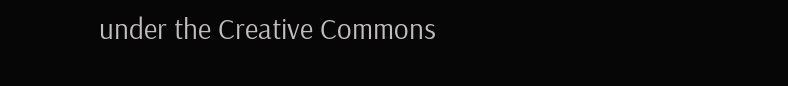under the Creative Commons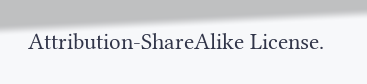Attribution-ShareAlike License.